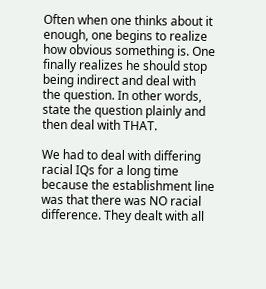Often when one thinks about it enough, one begins to realize how obvious something is. One finally realizes he should stop being indirect and deal with the question. In other words, state the question plainly and then deal with THAT.

We had to deal with differing racial IQs for a long time because the establishment line was that there was NO racial difference. They dealt with all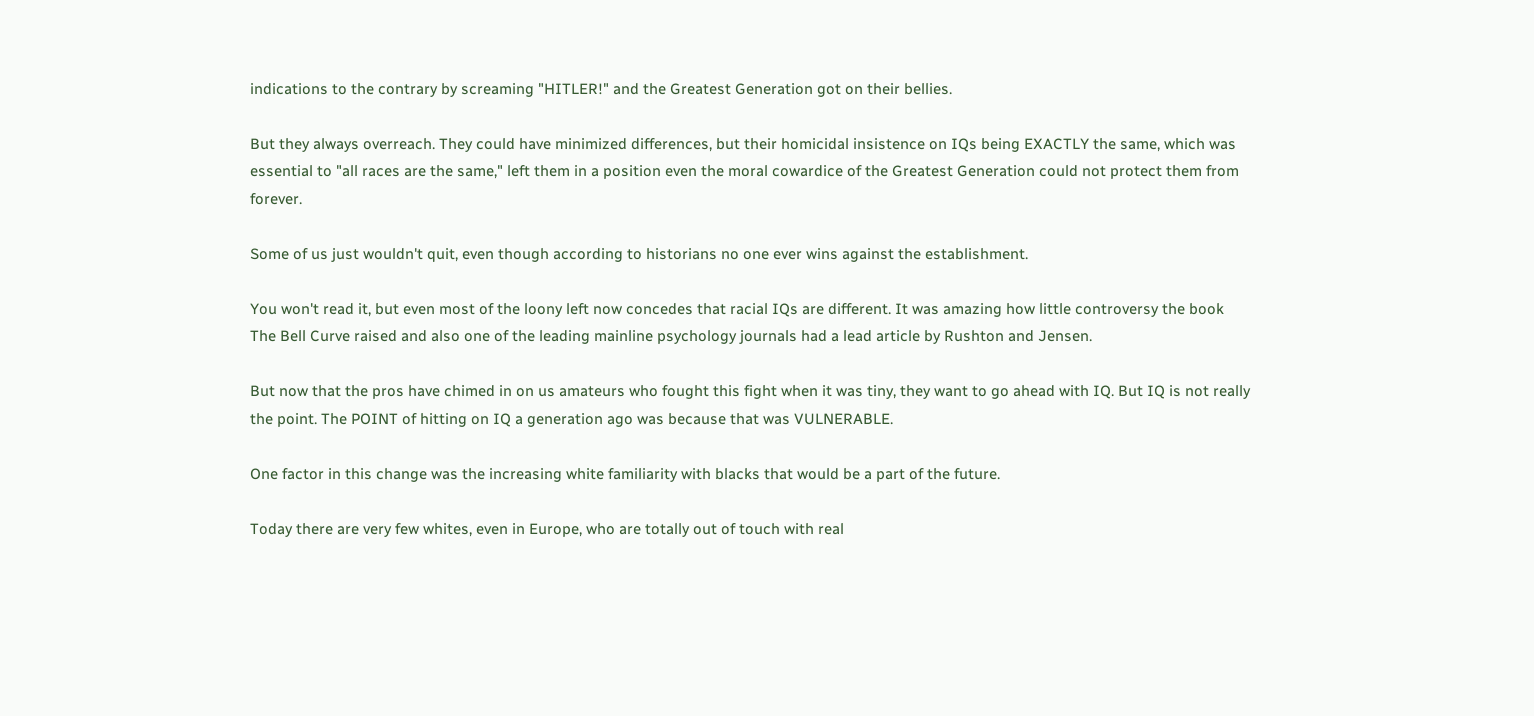indications to the contrary by screaming "HITLER!" and the Greatest Generation got on their bellies.

But they always overreach. They could have minimized differences, but their homicidal insistence on IQs being EXACTLY the same, which was essential to "all races are the same," left them in a position even the moral cowardice of the Greatest Generation could not protect them from forever.

Some of us just wouldn't quit, even though according to historians no one ever wins against the establishment.

You won't read it, but even most of the loony left now concedes that racial IQs are different. It was amazing how little controversy the book The Bell Curve raised and also one of the leading mainline psychology journals had a lead article by Rushton and Jensen.

But now that the pros have chimed in on us amateurs who fought this fight when it was tiny, they want to go ahead with IQ. But IQ is not really the point. The POINT of hitting on IQ a generation ago was because that was VULNERABLE.

One factor in this change was the increasing white familiarity with blacks that would be a part of the future.

Today there are very few whites, even in Europe, who are totally out of touch with real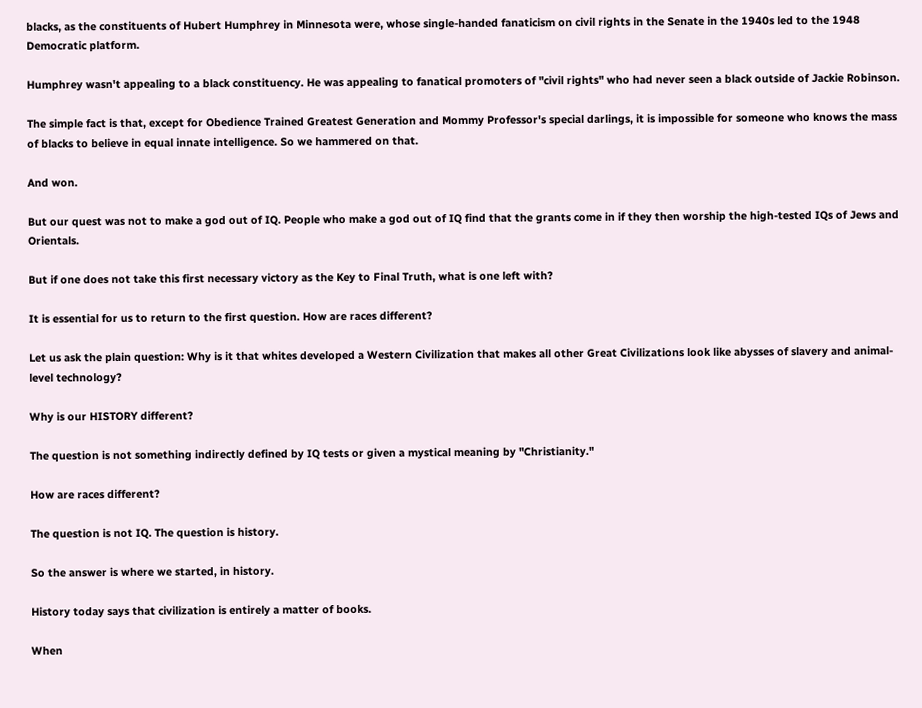blacks, as the constituents of Hubert Humphrey in Minnesota were, whose single-handed fanaticism on civil rights in the Senate in the 1940s led to the 1948 Democratic platform.

Humphrey wasn't appealing to a black constituency. He was appealing to fanatical promoters of "civil rights" who had never seen a black outside of Jackie Robinson.

The simple fact is that, except for Obedience Trained Greatest Generation and Mommy Professor's special darlings, it is impossible for someone who knows the mass of blacks to believe in equal innate intelligence. So we hammered on that.

And won.

But our quest was not to make a god out of IQ. People who make a god out of IQ find that the grants come in if they then worship the high-tested IQs of Jews and Orientals.

But if one does not take this first necessary victory as the Key to Final Truth, what is one left with?

It is essential for us to return to the first question. How are races different?

Let us ask the plain question: Why is it that whites developed a Western Civilization that makes all other Great Civilizations look like abysses of slavery and animal-level technology?

Why is our HISTORY different?

The question is not something indirectly defined by IQ tests or given a mystical meaning by "Christianity."

How are races different?

The question is not IQ. The question is history.

So the answer is where we started, in history.

History today says that civilization is entirely a matter of books.

When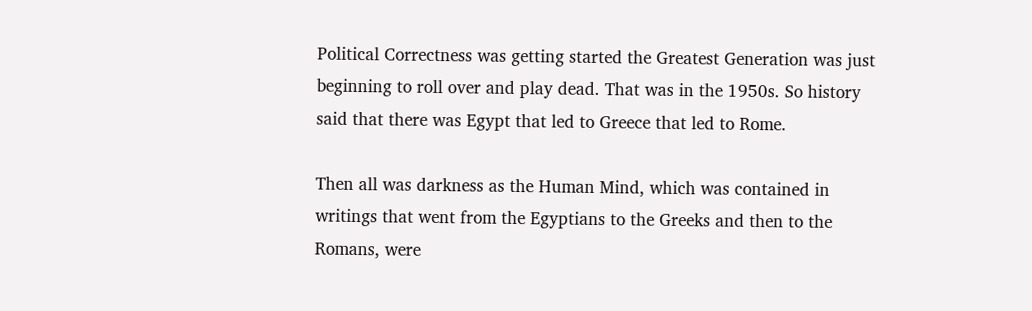Political Correctness was getting started the Greatest Generation was just beginning to roll over and play dead. That was in the 1950s. So history said that there was Egypt that led to Greece that led to Rome.

Then all was darkness as the Human Mind, which was contained in writings that went from the Egyptians to the Greeks and then to the Romans, were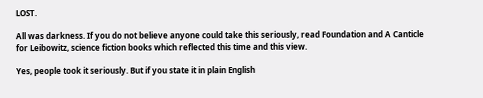LOST.

All was darkness. If you do not believe anyone could take this seriously, read Foundation and A Canticle for Leibowitz, science fiction books which reflected this time and this view.

Yes, people took it seriously. But if you state it in plain English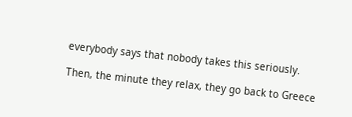everybody says that nobody takes this seriously.

Then, the minute they relax, they go back to Greece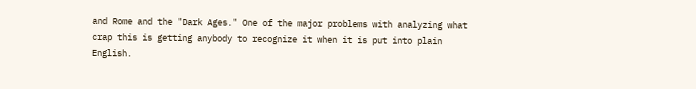and Rome and the "Dark Ages." One of the major problems with analyzing what crap this is getting anybody to recognize it when it is put into plain English.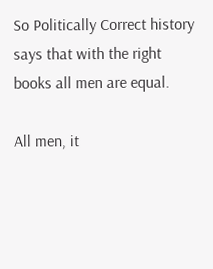So Politically Correct history says that with the right books all men are equal.

All men, it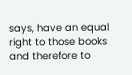says, have an equal right to those books and therefore to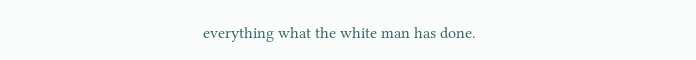everything what the white man has done.